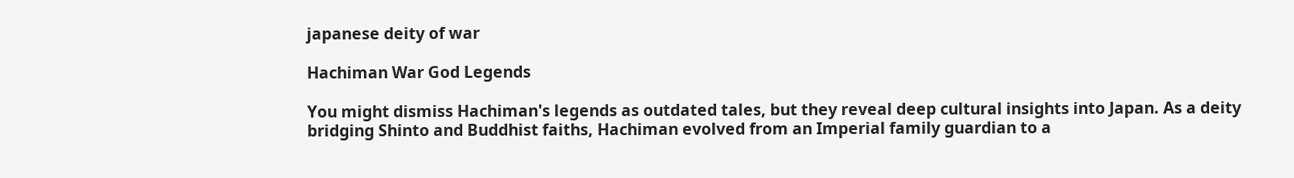japanese deity of war

Hachiman War God Legends

You might dismiss Hachiman's legends as outdated tales, but they reveal deep cultural insights into Japan. As a deity bridging Shinto and Buddhist faiths, Hachiman evolved from an Imperial family guardian to a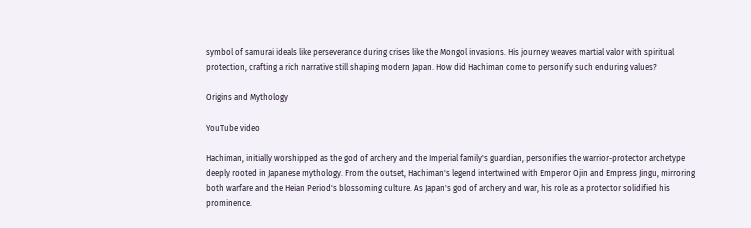symbol of samurai ideals like perseverance during crises like the Mongol invasions. His journey weaves martial valor with spiritual protection, crafting a rich narrative still shaping modern Japan. How did Hachiman come to personify such enduring values?

Origins and Mythology

YouTube video

Hachiman, initially worshipped as the god of archery and the Imperial family's guardian, personifies the warrior-protector archetype deeply rooted in Japanese mythology. From the outset, Hachiman's legend intertwined with Emperor Ojin and Empress Jingu, mirroring both warfare and the Heian Period's blossoming culture. As Japan's god of archery and war, his role as a protector solidified his prominence.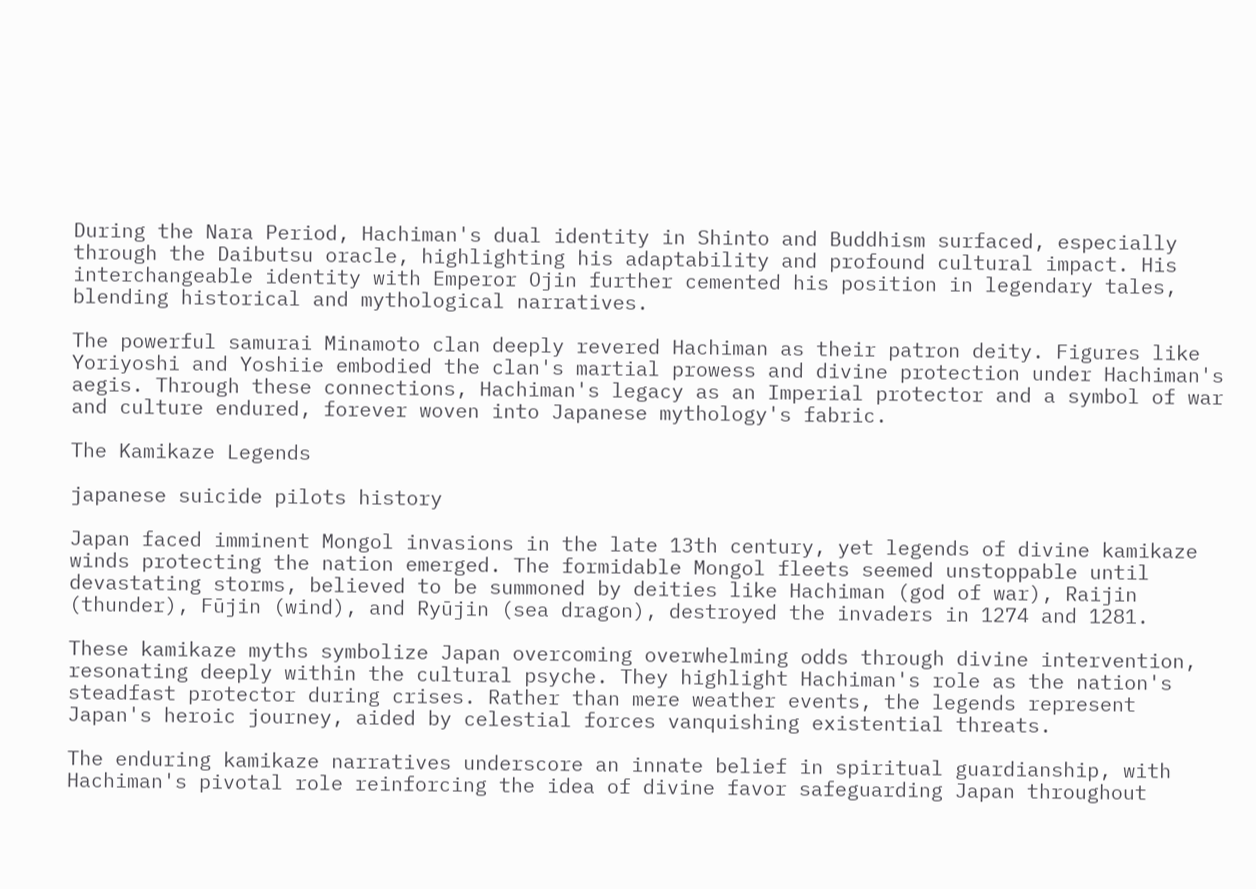During the Nara Period, Hachiman's dual identity in Shinto and Buddhism surfaced, especially through the Daibutsu oracle, highlighting his adaptability and profound cultural impact. His interchangeable identity with Emperor Ojin further cemented his position in legendary tales, blending historical and mythological narratives.

The powerful samurai Minamoto clan deeply revered Hachiman as their patron deity. Figures like Yoriyoshi and Yoshiie embodied the clan's martial prowess and divine protection under Hachiman's aegis. Through these connections, Hachiman's legacy as an Imperial protector and a symbol of war and culture endured, forever woven into Japanese mythology's fabric.

The Kamikaze Legends

japanese suicide pilots history

Japan faced imminent Mongol invasions in the late 13th century, yet legends of divine kamikaze winds protecting the nation emerged. The formidable Mongol fleets seemed unstoppable until devastating storms, believed to be summoned by deities like Hachiman (god of war), Raijin (thunder), Fūjin (wind), and Ryūjin (sea dragon), destroyed the invaders in 1274 and 1281.

These kamikaze myths symbolize Japan overcoming overwhelming odds through divine intervention, resonating deeply within the cultural psyche. They highlight Hachiman's role as the nation's steadfast protector during crises. Rather than mere weather events, the legends represent Japan's heroic journey, aided by celestial forces vanquishing existential threats.

The enduring kamikaze narratives underscore an innate belief in spiritual guardianship, with Hachiman's pivotal role reinforcing the idea of divine favor safeguarding Japan throughout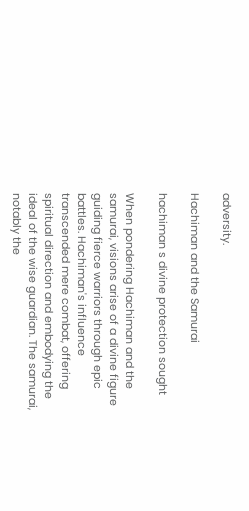adversity.

Hachiman and the Samurai

hachiman s divine protection sought

When pondering Hachiman and the samurai, visions arise of a divine figure guiding fierce warriors through epic battles. Hachiman's influence transcended mere combat, offering spiritual direction and embodying the ideal of the wise guardian. The samurai, notably the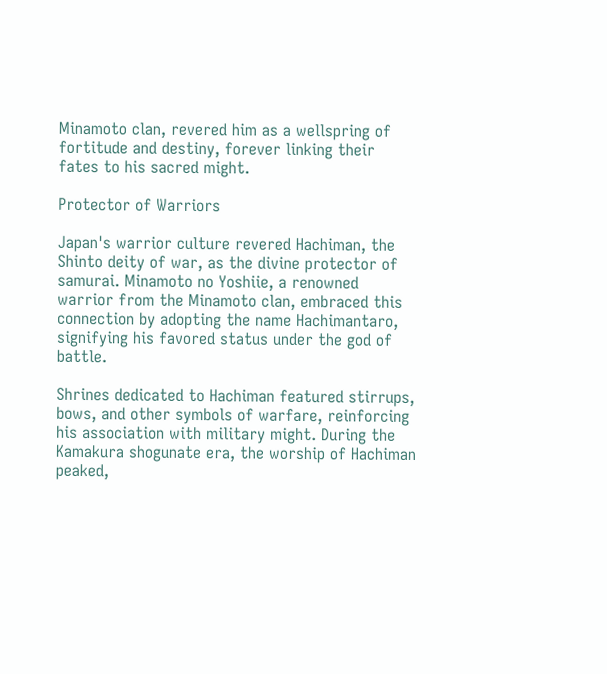Minamoto clan, revered him as a wellspring of fortitude and destiny, forever linking their fates to his sacred might.

Protector of Warriors

Japan's warrior culture revered Hachiman, the Shinto deity of war, as the divine protector of samurai. Minamoto no Yoshiie, a renowned warrior from the Minamoto clan, embraced this connection by adopting the name Hachimantaro, signifying his favored status under the god of battle.

Shrines dedicated to Hachiman featured stirrups, bows, and other symbols of warfare, reinforcing his association with military might. During the Kamakura shogunate era, the worship of Hachiman peaked,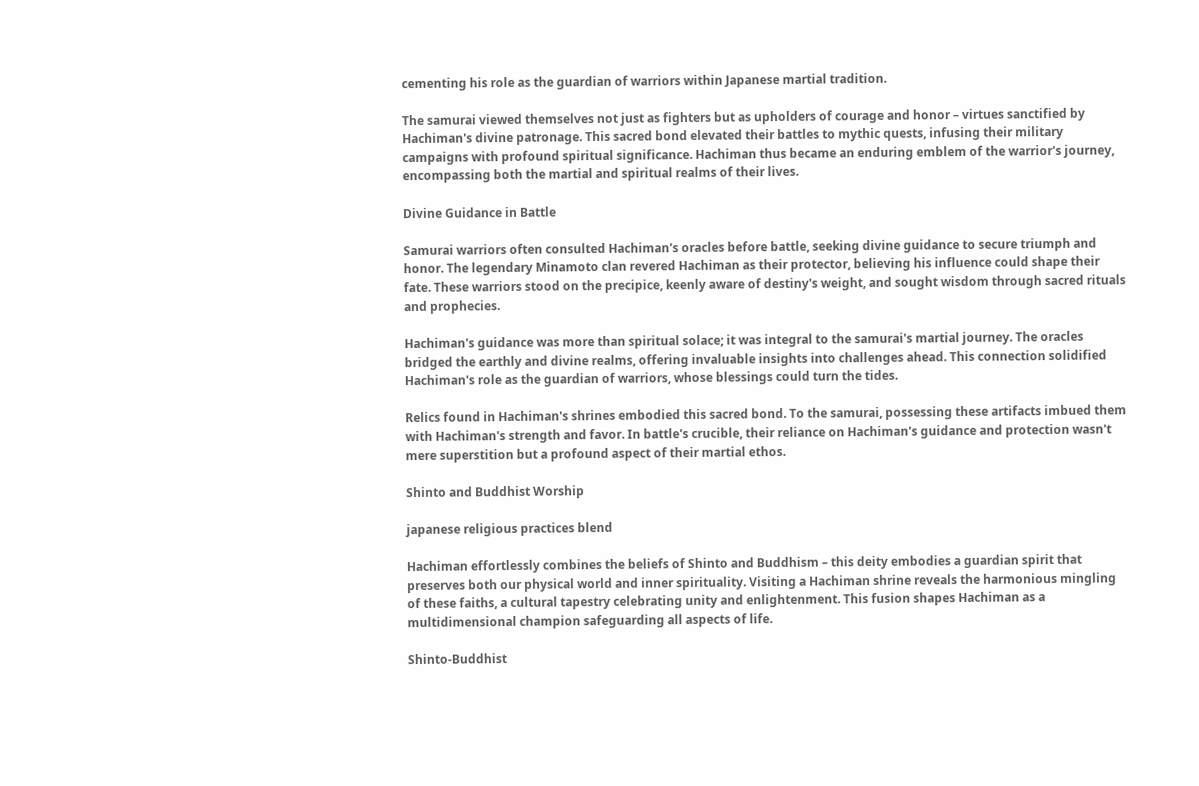cementing his role as the guardian of warriors within Japanese martial tradition.

The samurai viewed themselves not just as fighters but as upholders of courage and honor – virtues sanctified by Hachiman's divine patronage. This sacred bond elevated their battles to mythic quests, infusing their military campaigns with profound spiritual significance. Hachiman thus became an enduring emblem of the warrior's journey, encompassing both the martial and spiritual realms of their lives.

Divine Guidance in Battle

Samurai warriors often consulted Hachiman's oracles before battle, seeking divine guidance to secure triumph and honor. The legendary Minamoto clan revered Hachiman as their protector, believing his influence could shape their fate. These warriors stood on the precipice, keenly aware of destiny's weight, and sought wisdom through sacred rituals and prophecies.

Hachiman's guidance was more than spiritual solace; it was integral to the samurai's martial journey. The oracles bridged the earthly and divine realms, offering invaluable insights into challenges ahead. This connection solidified Hachiman's role as the guardian of warriors, whose blessings could turn the tides.

Relics found in Hachiman's shrines embodied this sacred bond. To the samurai, possessing these artifacts imbued them with Hachiman's strength and favor. In battle's crucible, their reliance on Hachiman's guidance and protection wasn't mere superstition but a profound aspect of their martial ethos.

Shinto and Buddhist Worship

japanese religious practices blend

Hachiman effortlessly combines the beliefs of Shinto and Buddhism – this deity embodies a guardian spirit that preserves both our physical world and inner spirituality. Visiting a Hachiman shrine reveals the harmonious mingling of these faiths, a cultural tapestry celebrating unity and enlightenment. This fusion shapes Hachiman as a multidimensional champion safeguarding all aspects of life.

Shinto-Buddhist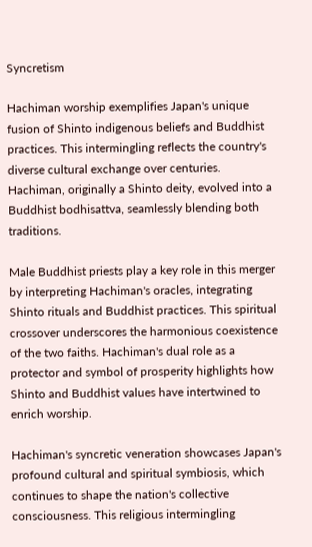Syncretism

Hachiman worship exemplifies Japan's unique fusion of Shinto indigenous beliefs and Buddhist practices. This intermingling reflects the country's diverse cultural exchange over centuries. Hachiman, originally a Shinto deity, evolved into a Buddhist bodhisattva, seamlessly blending both traditions.

Male Buddhist priests play a key role in this merger by interpreting Hachiman's oracles, integrating Shinto rituals and Buddhist practices. This spiritual crossover underscores the harmonious coexistence of the two faiths. Hachiman's dual role as a protector and symbol of prosperity highlights how Shinto and Buddhist values have intertwined to enrich worship.

Hachiman's syncretic veneration showcases Japan's profound cultural and spiritual symbiosis, which continues to shape the nation's collective consciousness. This religious intermingling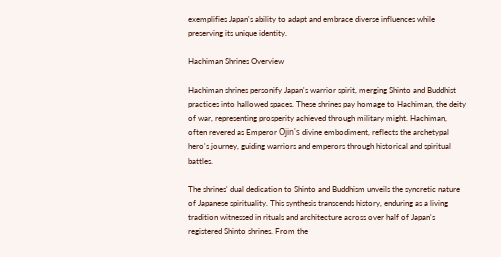exemplifies Japan's ability to adapt and embrace diverse influences while preserving its unique identity.

Hachiman Shrines Overview

Hachiman shrines personify Japan's warrior spirit, merging Shinto and Buddhist practices into hallowed spaces. These shrines pay homage to Hachiman, the deity of war, representing prosperity achieved through military might. Hachiman, often revered as Emperor Ōjin's divine embodiment, reflects the archetypal hero's journey, guiding warriors and emperors through historical and spiritual battles.

The shrines' dual dedication to Shinto and Buddhism unveils the syncretic nature of Japanese spirituality. This synthesis transcends history, enduring as a living tradition witnessed in rituals and architecture across over half of Japan's registered Shinto shrines. From the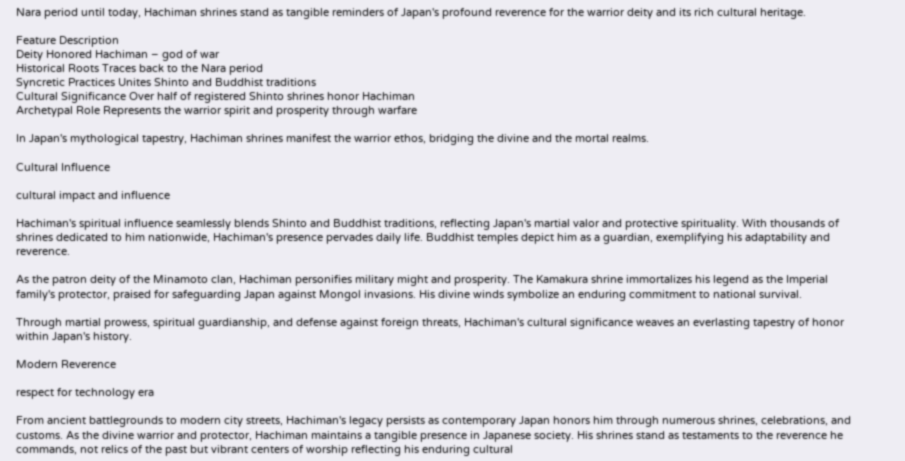Nara period until today, Hachiman shrines stand as tangible reminders of Japan's profound reverence for the warrior deity and its rich cultural heritage.

Feature Description
Deity Honored Hachiman – god of war
Historical Roots Traces back to the Nara period
Syncretic Practices Unites Shinto and Buddhist traditions
Cultural Significance Over half of registered Shinto shrines honor Hachiman
Archetypal Role Represents the warrior spirit and prosperity through warfare

In Japan's mythological tapestry, Hachiman shrines manifest the warrior ethos, bridging the divine and the mortal realms.

Cultural Influence

cultural impact and influence

Hachiman's spiritual influence seamlessly blends Shinto and Buddhist traditions, reflecting Japan's martial valor and protective spirituality. With thousands of shrines dedicated to him nationwide, Hachiman's presence pervades daily life. Buddhist temples depict him as a guardian, exemplifying his adaptability and reverence.

As the patron deity of the Minamoto clan, Hachiman personifies military might and prosperity. The Kamakura shrine immortalizes his legend as the Imperial family's protector, praised for safeguarding Japan against Mongol invasions. His divine winds symbolize an enduring commitment to national survival.

Through martial prowess, spiritual guardianship, and defense against foreign threats, Hachiman's cultural significance weaves an everlasting tapestry of honor within Japan's history.

Modern Reverence

respect for technology era

From ancient battlegrounds to modern city streets, Hachiman's legacy persists as contemporary Japan honors him through numerous shrines, celebrations, and customs. As the divine warrior and protector, Hachiman maintains a tangible presence in Japanese society. His shrines stand as testaments to the reverence he commands, not relics of the past but vibrant centers of worship reflecting his enduring cultural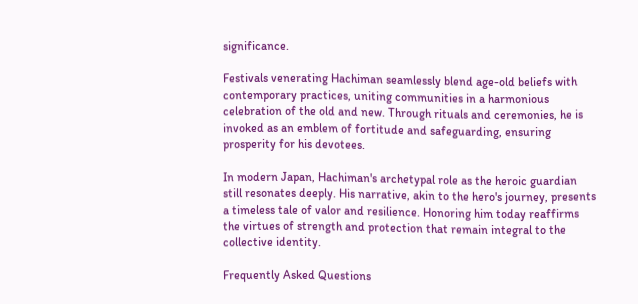significance.

Festivals venerating Hachiman seamlessly blend age-old beliefs with contemporary practices, uniting communities in a harmonious celebration of the old and new. Through rituals and ceremonies, he is invoked as an emblem of fortitude and safeguarding, ensuring prosperity for his devotees.

In modern Japan, Hachiman's archetypal role as the heroic guardian still resonates deeply. His narrative, akin to the hero's journey, presents a timeless tale of valor and resilience. Honoring him today reaffirms the virtues of strength and protection that remain integral to the collective identity.

Frequently Asked Questions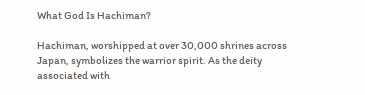What God Is Hachiman?

Hachiman, worshipped at over 30,000 shrines across Japan, symbolizes the warrior spirit. As the deity associated with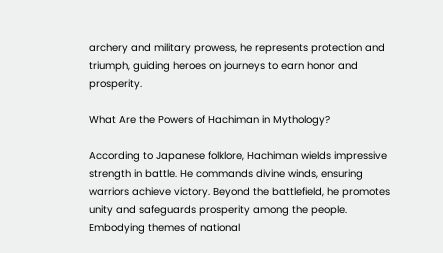archery and military prowess, he represents protection and triumph, guiding heroes on journeys to earn honor and prosperity.

What Are the Powers of Hachiman in Mythology?

According to Japanese folklore, Hachiman wields impressive strength in battle. He commands divine winds, ensuring warriors achieve victory. Beyond the battlefield, he promotes unity and safeguards prosperity among the people. Embodying themes of national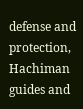defense and protection, Hachiman guides and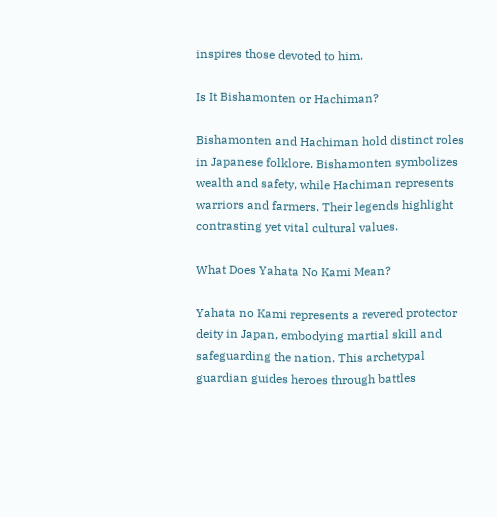inspires those devoted to him.

Is It Bishamonten or Hachiman?

Bishamonten and Hachiman hold distinct roles in Japanese folklore. Bishamonten symbolizes wealth and safety, while Hachiman represents warriors and farmers. Their legends highlight contrasting yet vital cultural values.

What Does Yahata No Kami Mean?

Yahata no Kami represents a revered protector deity in Japan, embodying martial skill and safeguarding the nation. This archetypal guardian guides heroes through battles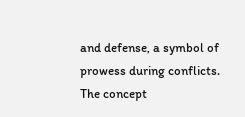and defense, a symbol of prowess during conflicts. The concept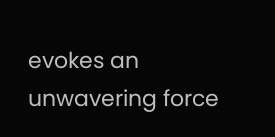evokes an unwavering force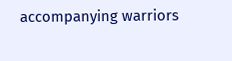accompanying warriors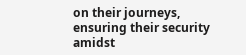on their journeys, ensuring their security amidst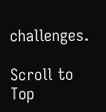challenges.

Scroll to Top